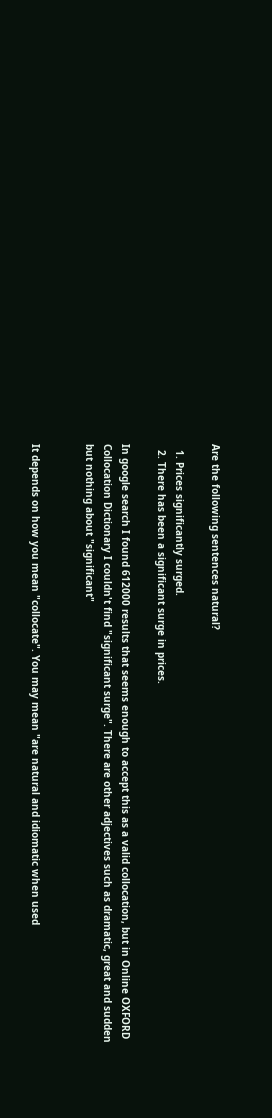Are the following sentences natural?

  1. Prices significantly surged.
  2. There has been a significant surge in prices.

In google search I found 612000 results that seems enough to accept this as a valid collocation, but in Online OXFORD Collocation Dictionary I couldn't find "significant surge". There are other adjectives such as dramatic, great and sudden but nothing about "significant"


It depends on how you mean "collocate". You may mean "are natural and idiomatic when used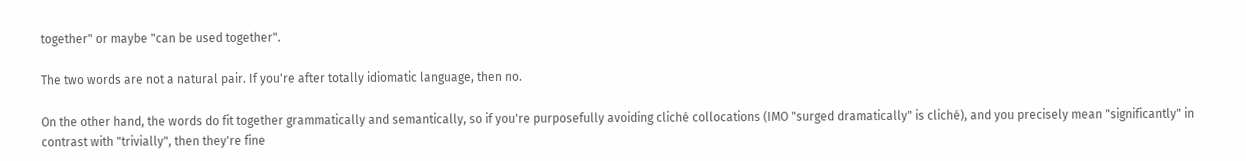together" or maybe "can be used together".

The two words are not a natural pair. If you're after totally idiomatic language, then no.

On the other hand, the words do fit together grammatically and semantically, so if you're purposefully avoiding cliché collocations (IMO "surged dramatically" is cliché), and you precisely mean "significantly" in contrast with "trivially", then they're fine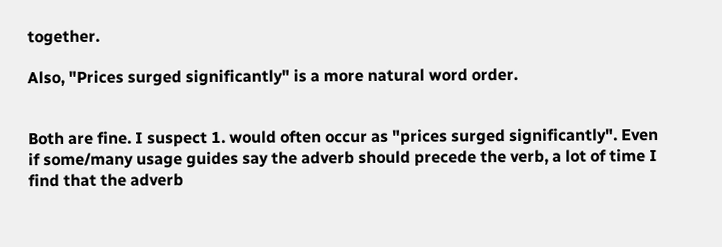together.

Also, "Prices surged significantly" is a more natural word order.


Both are fine. I suspect 1. would often occur as "prices surged significantly". Even if some/many usage guides say the adverb should precede the verb, a lot of time I find that the adverb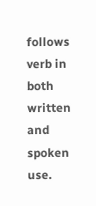follows verb in both written and spoken use.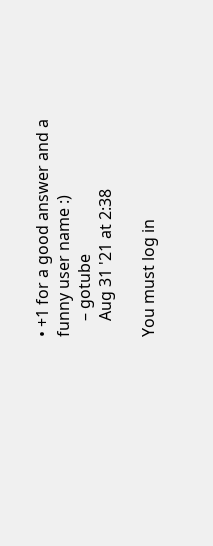• +1 for a good answer and a funny user name :)
    – gotube
    Aug 31 '21 at 2:38

You must log in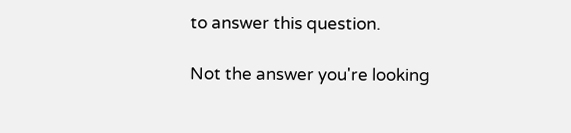to answer this question.

Not the answer you're looking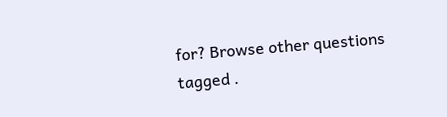for? Browse other questions tagged .